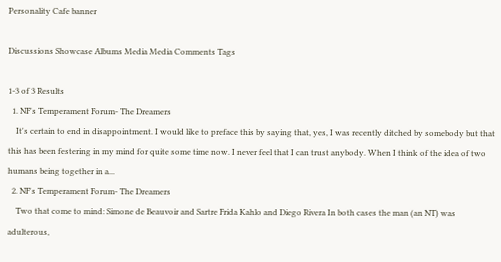Personality Cafe banner

Discussions Showcase Albums Media Media Comments Tags

1-3 of 3 Results
  1. NF's Temperament Forum- The Dreamers
    It's certain to end in disappointment. I would like to preface this by saying that, yes, I was recently ditched by somebody but that this has been festering in my mind for quite some time now. I never feel that I can trust anybody. When I think of the idea of two humans being together in a...
  2. NF's Temperament Forum- The Dreamers
    Two that come to mind: Simone de Beauvoir and Sartre Frida Kahlo and Diego Rivera In both cases the man (an NT) was adulterous,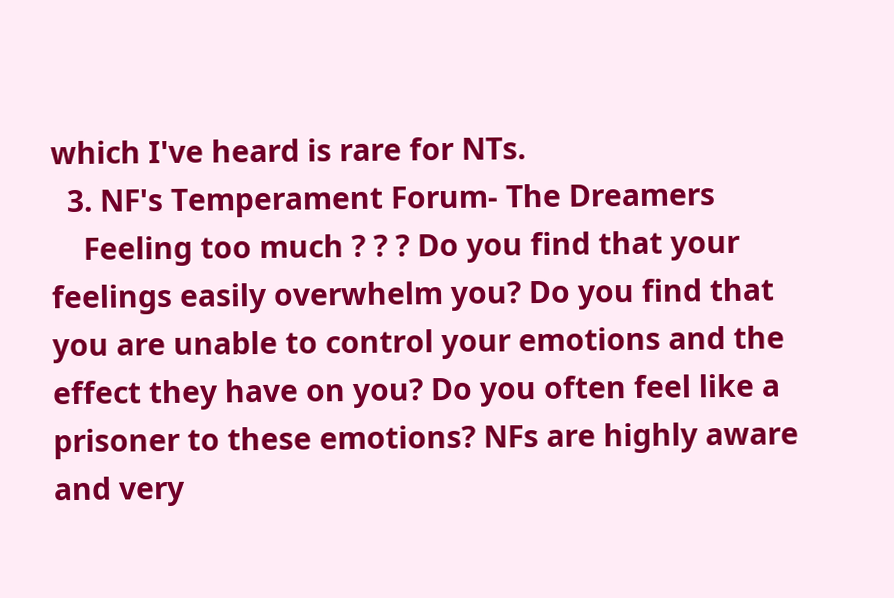which I've heard is rare for NTs.
  3. NF's Temperament Forum- The Dreamers
    Feeling too much ? ? ? Do you find that your feelings easily overwhelm you? Do you find that you are unable to control your emotions and the effect they have on you? Do you often feel like a prisoner to these emotions? NFs are highly aware and very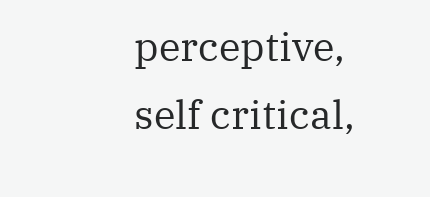perceptive, self critical,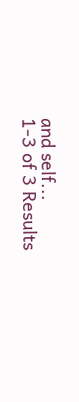and self...
1-3 of 3 Results